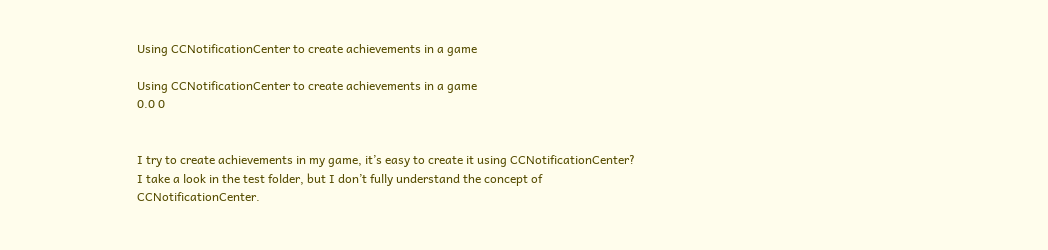Using CCNotificationCenter to create achievements in a game

Using CCNotificationCenter to create achievements in a game
0.0 0


I try to create achievements in my game, it’s easy to create it using CCNotificationCenter?
I take a look in the test folder, but I don’t fully understand the concept of CCNotificationCenter.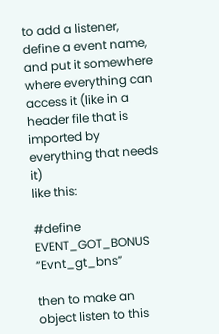to add a listener, define a event name, and put it somewhere where everything can access it (like in a header file that is imported by everything that needs it)
like this:

#define EVENT_GOT_BONUS “Evnt_gt_bns”

then to make an object listen to this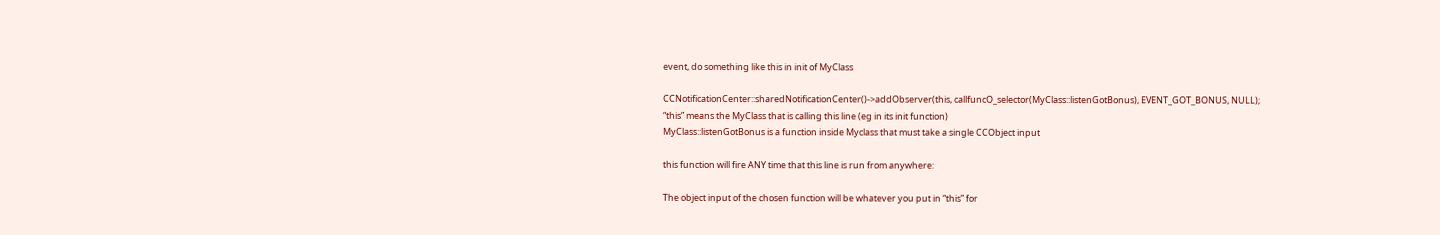event, do something like this in init of MyClass

CCNotificationCenter::sharedNotificationCenter()->addObserver(this, callfuncO_selector(MyClass::listenGotBonus), EVENT_GOT_BONUS, NULL);
“this” means the MyClass that is calling this line (eg in its init function)
MyClass::listenGotBonus is a function inside Myclass that must take a single CCObject input

this function will fire ANY time that this line is run from anywhere:

The object input of the chosen function will be whatever you put in “this” for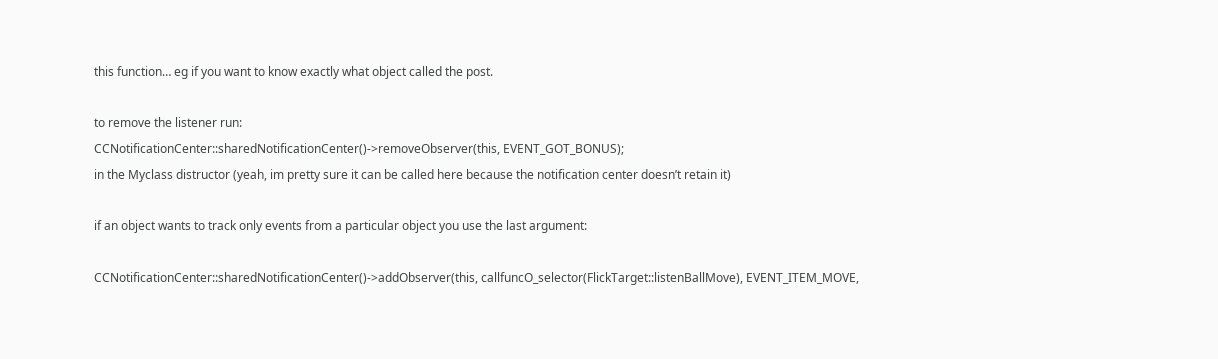this function… eg if you want to know exactly what object called the post.

to remove the listener run:
CCNotificationCenter::sharedNotificationCenter()->removeObserver(this, EVENT_GOT_BONUS);
in the Myclass distructor (yeah, im pretty sure it can be called here because the notification center doesn’t retain it)

if an object wants to track only events from a particular object you use the last argument:

CCNotificationCenter::sharedNotificationCenter()->addObserver(this, callfuncO_selector(FlickTarget::listenBallMove), EVENT_ITEM_MOVE,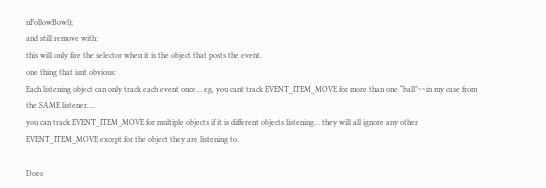nFollowBowl);
and still remove with:
this will only fire the selector when it is the object that posts the event.
one thing that isnt obvious:
Each listening object can only track each event once… eg, you cant track EVENT_ITEM_MOVE for more than one “ball”~~in my case from the SAME listener….
you can track EVENT_ITEM_MOVE for multiple objects if it is different objects listening… they will all ignore any other EVENT_ITEM_MOVE except for the object they are listening to.

Does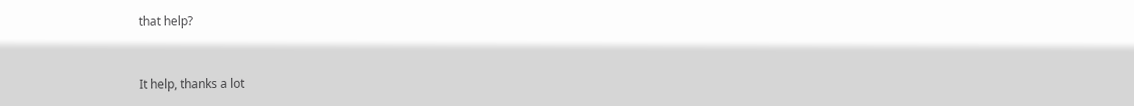that help?


It help, thanks a lot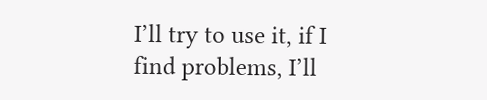I’ll try to use it, if I find problems, I’ll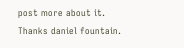post more about it.
Thanks daniel fountain.